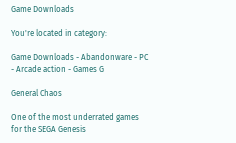Game Downloads

You're located in category:

Game Downloads - Abandonware - PC - Arcade action - Games G

General Chaos

One of the most underrated games for the SEGA Genesis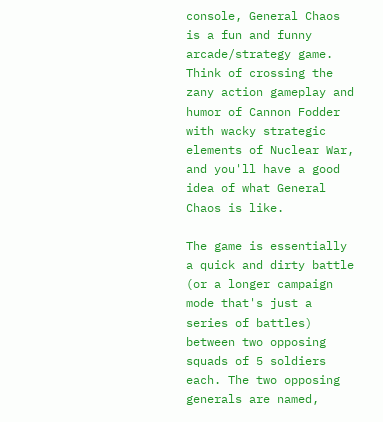console, General Chaos is a fun and funny arcade/strategy game. Think of crossing the zany action gameplay and humor of Cannon Fodder with wacky strategic elements of Nuclear War, and you'll have a good idea of what General Chaos is like.

The game is essentially a quick and dirty battle (or a longer campaign mode that's just a series of battles) between two opposing squads of 5 soldiers each. The two opposing generals are named,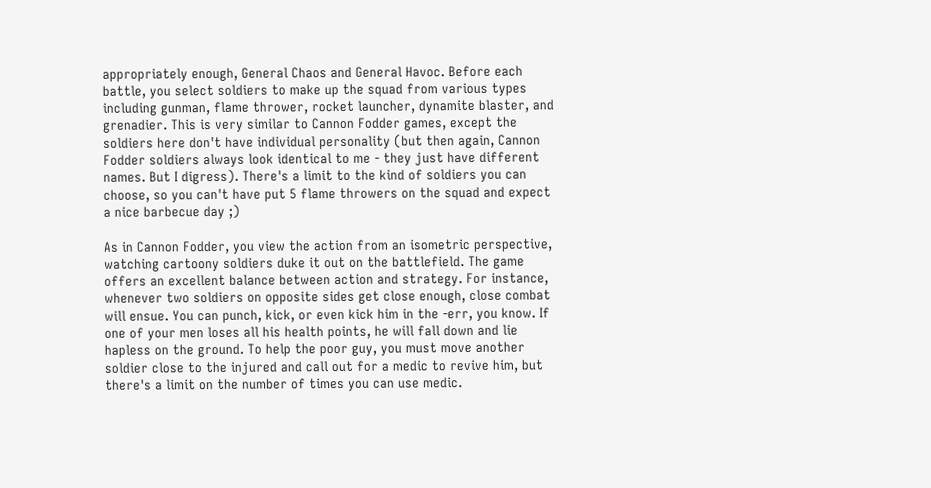appropriately enough, General Chaos and General Havoc. Before each battle, you select soldiers to make up the squad from various types including gunman, flame thrower, rocket launcher, dynamite blaster, and grenadier. This is very similar to Cannon Fodder games, except the soldiers here don't have individual personality (but then again, Cannon Fodder soldiers always look identical to me - they just have different names. But I digress). There's a limit to the kind of soldiers you can choose, so you can't have put 5 flame throwers on the squad and expect a nice barbecue day ;)

As in Cannon Fodder, you view the action from an isometric perspective, watching cartoony soldiers duke it out on the battlefield. The game offers an excellent balance between action and strategy. For instance, whenever two soldiers on opposite sides get close enough, close combat will ensue. You can punch, kick, or even kick him in the -err, you know. If one of your men loses all his health points, he will fall down and lie hapless on the ground. To help the poor guy, you must move another soldier close to the injured and call out for a medic to revive him, but there's a limit on the number of times you can use medic.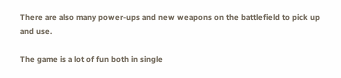There are also many power-ups and new weapons on the battlefield to pick up and use.

The game is a lot of fun both in single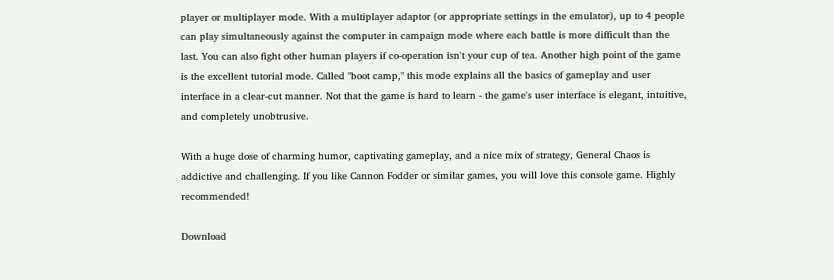player or multiplayer mode. With a multiplayer adaptor (or appropriate settings in the emulator), up to 4 people can play simultaneously against the computer in campaign mode where each battle is more difficult than the last. You can also fight other human players if co-operation isn't your cup of tea. Another high point of the game is the excellent tutorial mode. Called "boot camp," this mode explains all the basics of gameplay and user interface in a clear-cut manner. Not that the game is hard to learn - the game's user interface is elegant, intuitive, and completely unobtrusive.

With a huge dose of charming humor, captivating gameplay, and a nice mix of strategy, General Chaos is addictive and challenging. If you like Cannon Fodder or similar games, you will love this console game. Highly recommended!

Download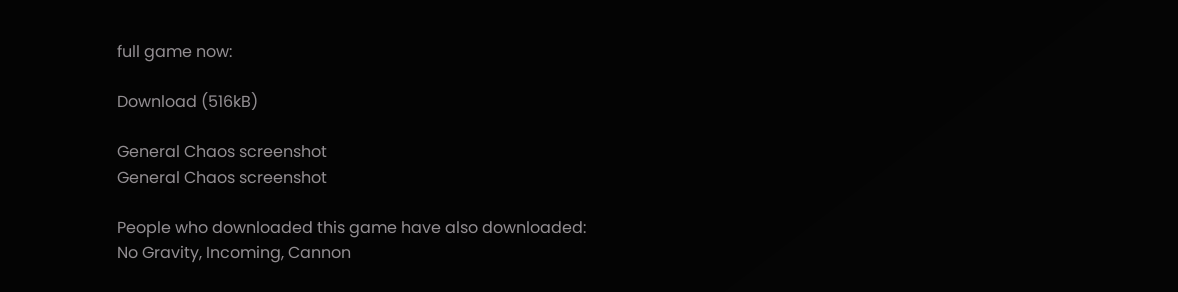full game now:

Download (516kB)

General Chaos screenshot
General Chaos screenshot

People who downloaded this game have also downloaded:
No Gravity, Incoming, Cannon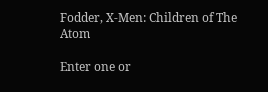Fodder, X-Men: Children of The Atom

Enter one or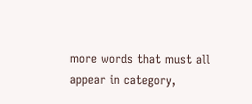more words that must all appear in category,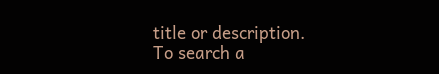title or description.
To search a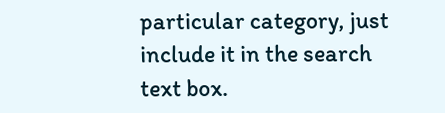particular category, just include it in the search text box.